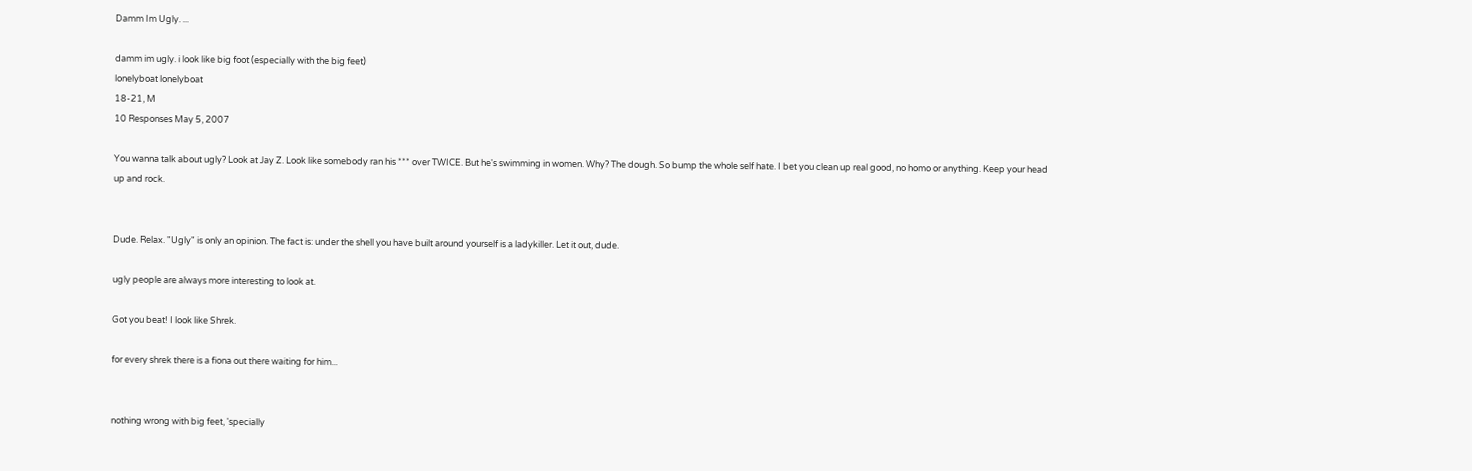Damm Im Ugly. ...

damm im ugly. i look like big foot (especially with the big feet)
lonelyboat lonelyboat
18-21, M
10 Responses May 5, 2007

You wanna talk about ugly? Look at Jay Z. Look like somebody ran his *** over TWICE. But he's swimming in women. Why? The dough. So bump the whole self hate. I bet you clean up real good, no homo or anything. Keep your head up and rock.


Dude. Relax. "Ugly" is only an opinion. The fact is: under the shell you have built around yourself is a ladykiller. Let it out, dude.

ugly people are always more interesting to look at.

Got you beat! I look like Shrek.

for every shrek there is a fiona out there waiting for him...


nothing wrong with big feet, 'specially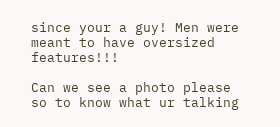since your a guy! Men were meant to have oversized features!!!

Can we see a photo please so to know what ur talking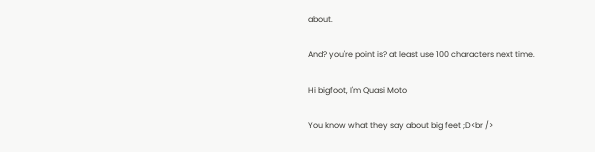about.

And? you're point is? at least use 100 characters next time.

Hi bigfoot, I'm Quasi Moto

You know what they say about big feet ;D<br />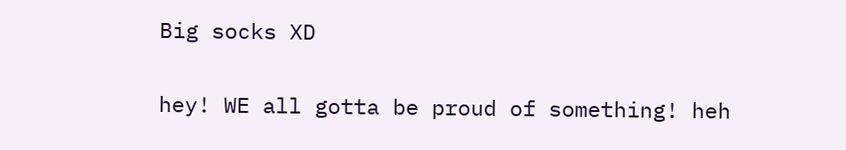Big socks XD

hey! WE all gotta be proud of something! heh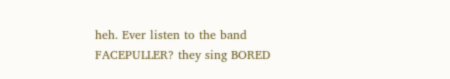heh. Ever listen to the band FACEPULLER? they sing BORED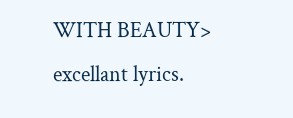WITH BEAUTY> excellant lyrics.